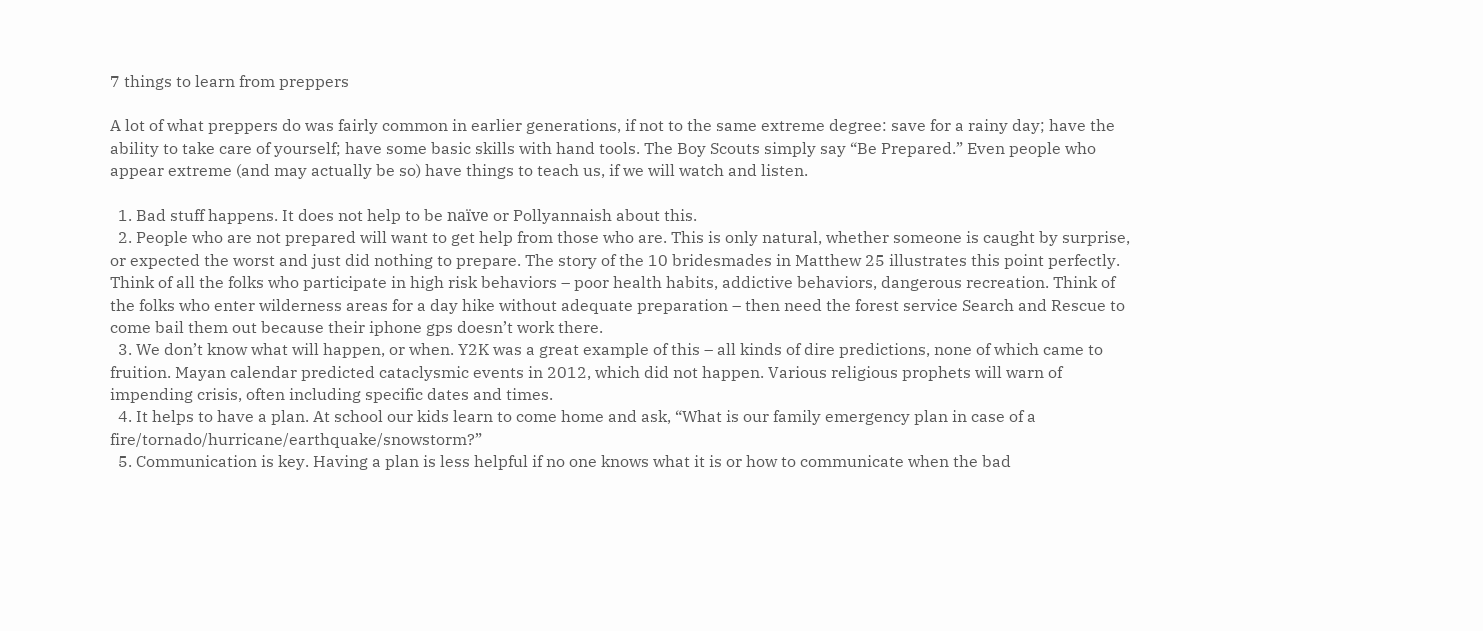7 things to learn from preppers

A lot of what preppers do was fairly common in earlier generations, if not to the same extreme degree: save for a rainy day; have the ability to take care of yourself; have some basic skills with hand tools. The Boy Scouts simply say “Be Prepared.” Even people who appear extreme (and may actually be so) have things to teach us, if we will watch and listen.

  1. Bad stuff happens. It does not help to be naïve or Pollyannaish about this.
  2. People who are not prepared will want to get help from those who are. This is only natural, whether someone is caught by surprise, or expected the worst and just did nothing to prepare. The story of the 10 bridesmades in Matthew 25 illustrates this point perfectly. Think of all the folks who participate in high risk behaviors – poor health habits, addictive behaviors, dangerous recreation. Think of the folks who enter wilderness areas for a day hike without adequate preparation – then need the forest service Search and Rescue to come bail them out because their iphone gps doesn’t work there.
  3. We don’t know what will happen, or when. Y2K was a great example of this – all kinds of dire predictions, none of which came to fruition. Mayan calendar predicted cataclysmic events in 2012, which did not happen. Various religious prophets will warn of impending crisis, often including specific dates and times.
  4. It helps to have a plan. At school our kids learn to come home and ask, “What is our family emergency plan in case of a fire/tornado/hurricane/earthquake/snowstorm?”
  5. Communication is key. Having a plan is less helpful if no one knows what it is or how to communicate when the bad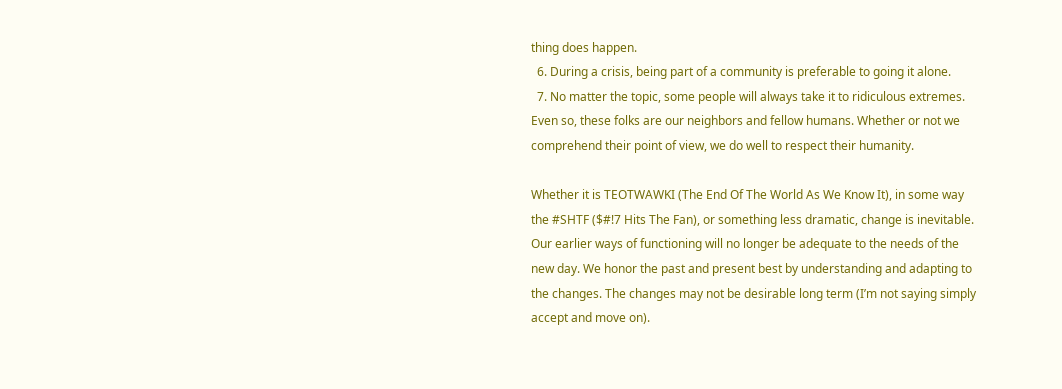thing does happen.
  6. During a crisis, being part of a community is preferable to going it alone.
  7. No matter the topic, some people will always take it to ridiculous extremes. Even so, these folks are our neighbors and fellow humans. Whether or not we comprehend their point of view, we do well to respect their humanity.

Whether it is TEOTWAWKI (The End Of The World As We Know It), in some way the #SHTF ($#!7 Hits The Fan), or something less dramatic, change is inevitable. Our earlier ways of functioning will no longer be adequate to the needs of the new day. We honor the past and present best by understanding and adapting to the changes. The changes may not be desirable long term (I’m not saying simply accept and move on).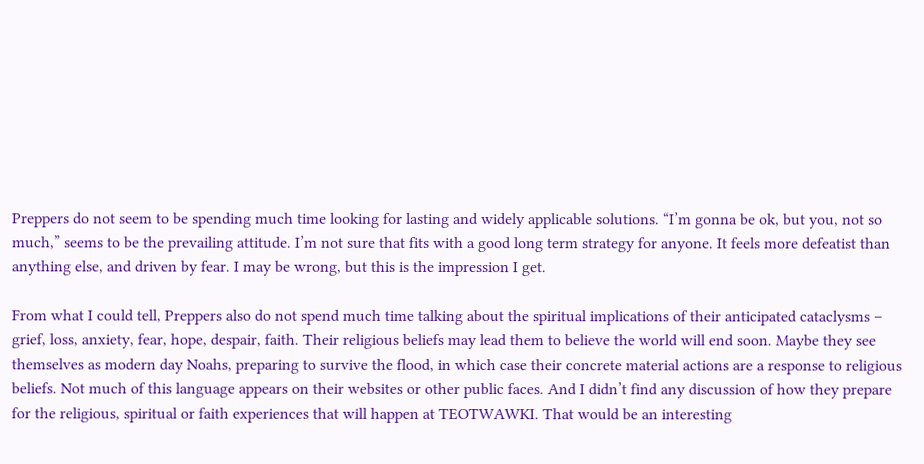Preppers do not seem to be spending much time looking for lasting and widely applicable solutions. “I’m gonna be ok, but you, not so much,” seems to be the prevailing attitude. I’m not sure that fits with a good long term strategy for anyone. It feels more defeatist than anything else, and driven by fear. I may be wrong, but this is the impression I get.

From what I could tell, Preppers also do not spend much time talking about the spiritual implications of their anticipated cataclysms – grief, loss, anxiety, fear, hope, despair, faith. Their religious beliefs may lead them to believe the world will end soon. Maybe they see themselves as modern day Noahs, preparing to survive the flood, in which case their concrete material actions are a response to religious beliefs. Not much of this language appears on their websites or other public faces. And I didn’t find any discussion of how they prepare for the religious, spiritual or faith experiences that will happen at TEOTWAWKI. That would be an interesting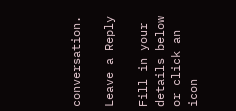conversation.

Leave a Reply

Fill in your details below or click an icon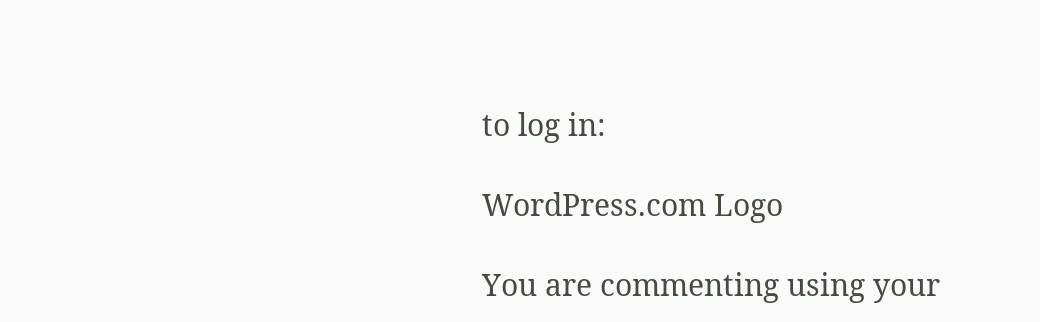to log in:

WordPress.com Logo

You are commenting using your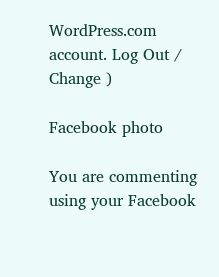WordPress.com account. Log Out /  Change )

Facebook photo

You are commenting using your Facebook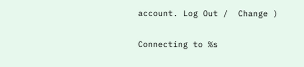account. Log Out /  Change )

Connecting to %s